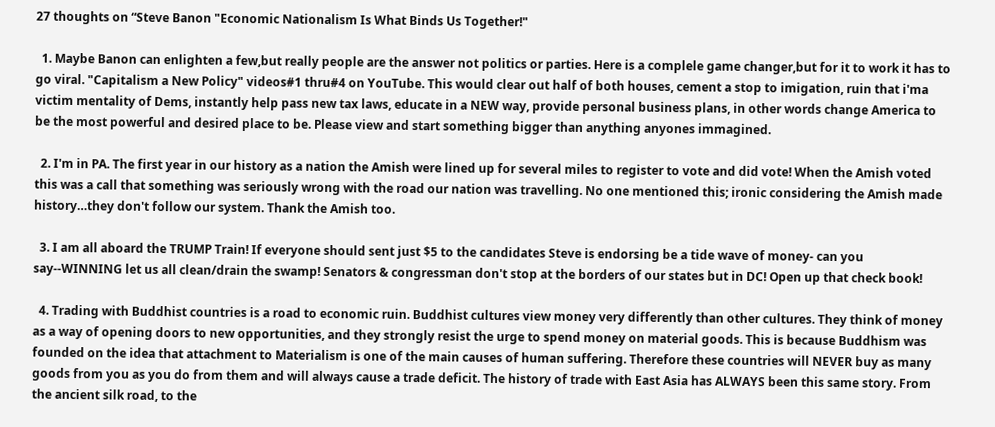27 thoughts on “Steve Banon "Economic Nationalism Is What Binds Us Together!"

  1. Maybe Banon can enlighten a few,but really people are the answer not politics or parties. Here is a complele game changer,but for it to work it has to go viral. "Capitalism a New Policy" videos#1 thru#4 on YouTube. This would clear out half of both houses, cement a stop to imigation, ruin that i'ma victim mentality of Dems, instantly help pass new tax laws, educate in a NEW way, provide personal business plans, in other words change America to be the most powerful and desired place to be. Please view and start something bigger than anything anyones immagined.

  2. I'm in PA. The first year in our history as a nation the Amish were lined up for several miles to register to vote and did vote! When the Amish voted this was a call that something was seriously wrong with the road our nation was travelling. No one mentioned this; ironic considering the Amish made history…they don't follow our system. Thank the Amish too.

  3. I am all aboard the TRUMP Train! If everyone should sent just $5 to the candidates Steve is endorsing be a tide wave of money- can you say--WINNING let us all clean/drain the swamp! Senators & congressman don't stop at the borders of our states but in DC! Open up that check book!

  4. Trading with Buddhist countries is a road to economic ruin. Buddhist cultures view money very differently than other cultures. They think of money as a way of opening doors to new opportunities, and they strongly resist the urge to spend money on material goods. This is because Buddhism was founded on the idea that attachment to Materialism is one of the main causes of human suffering. Therefore these countries will NEVER buy as many goods from you as you do from them and will always cause a trade deficit. The history of trade with East Asia has ALWAYS been this same story. From the ancient silk road, to the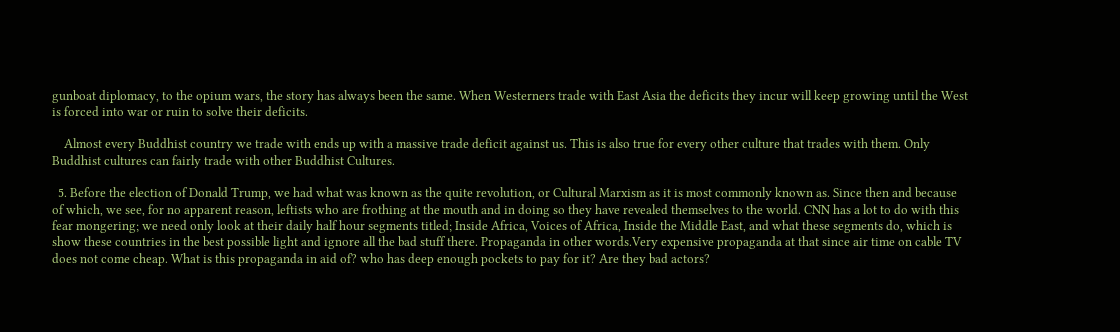gunboat diplomacy, to the opium wars, the story has always been the same. When Westerners trade with East Asia the deficits they incur will keep growing until the West is forced into war or ruin to solve their deficits.

    Almost every Buddhist country we trade with ends up with a massive trade deficit against us. This is also true for every other culture that trades with them. Only Buddhist cultures can fairly trade with other Buddhist Cultures.

  5. Before the election of Donald Trump, we had what was known as the quite revolution, or Cultural Marxism as it is most commonly known as. Since then and because of which, we see, for no apparent reason, leftists who are frothing at the mouth and in doing so they have revealed themselves to the world. CNN has a lot to do with this fear mongering; we need only look at their daily half hour segments titled; Inside Africa, Voices of Africa, Inside the Middle East, and what these segments do, which is show these countries in the best possible light and ignore all the bad stuff there. Propaganda in other words.Very expensive propaganda at that since air time on cable TV does not come cheap. What is this propaganda in aid of? who has deep enough pockets to pay for it? Are they bad actors?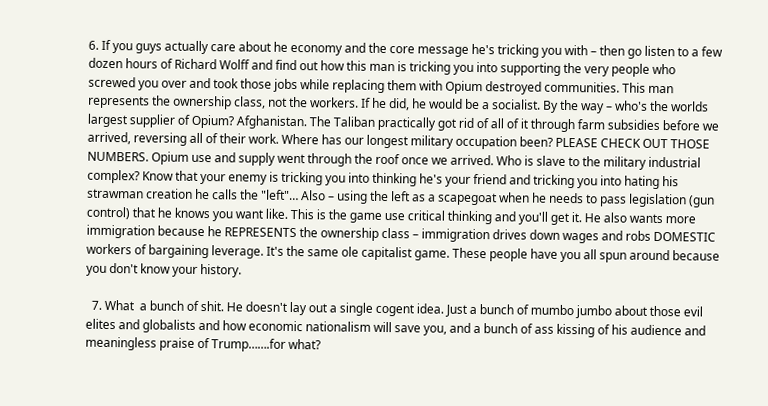6. If you guys actually care about he economy and the core message he's tricking you with – then go listen to a few dozen hours of Richard Wolff and find out how this man is tricking you into supporting the very people who screwed you over and took those jobs while replacing them with Opium destroyed communities. This man represents the ownership class, not the workers. If he did, he would be a socialist. By the way – who's the worlds largest supplier of Opium? Afghanistan. The Taliban practically got rid of all of it through farm subsidies before we arrived, reversing all of their work. Where has our longest military occupation been? PLEASE CHECK OUT THOSE NUMBERS. Opium use and supply went through the roof once we arrived. Who is slave to the military industrial complex? Know that your enemy is tricking you into thinking he's your friend and tricking you into hating his strawman creation he calls the "left"… Also – using the left as a scapegoat when he needs to pass legislation (gun control) that he knows you want like. This is the game use critical thinking and you'll get it. He also wants more immigration because he REPRESENTS the ownership class – immigration drives down wages and robs DOMESTIC workers of bargaining leverage. It's the same ole capitalist game. These people have you all spun around because you don't know your history.

  7. What  a bunch of shit. He doesn't lay out a single cogent idea. Just a bunch of mumbo jumbo about those evil elites and globalists and how economic nationalism will save you, and a bunch of ass kissing of his audience and meaningless praise of Trump…….for what?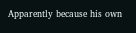Apparently because his own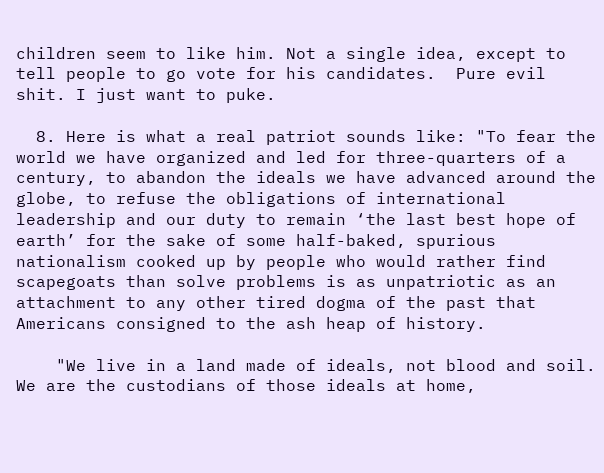children seem to like him. Not a single idea, except to tell people to go vote for his candidates.  Pure evil shit. I just want to puke.

  8. Here is what a real patriot sounds like: "To fear the world we have organized and led for three-quarters of a century, to abandon the ideals we have advanced around the globe, to refuse the obligations of international leadership and our duty to remain ‘the last best hope of earth’ for the sake of some half-baked, spurious nationalism cooked up by people who would rather find scapegoats than solve problems is as unpatriotic as an attachment to any other tired dogma of the past that Americans consigned to the ash heap of history.

    "We live in a land made of ideals, not blood and soil. We are the custodians of those ideals at home,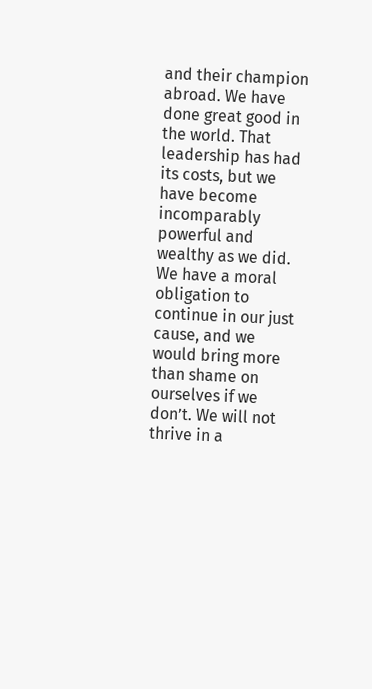and their champion abroad. We have done great good in the world. That leadership has had its costs, but we have become incomparably powerful and wealthy as we did. We have a moral obligation to continue in our just cause, and we would bring more than shame on ourselves if we don’t. We will not thrive in a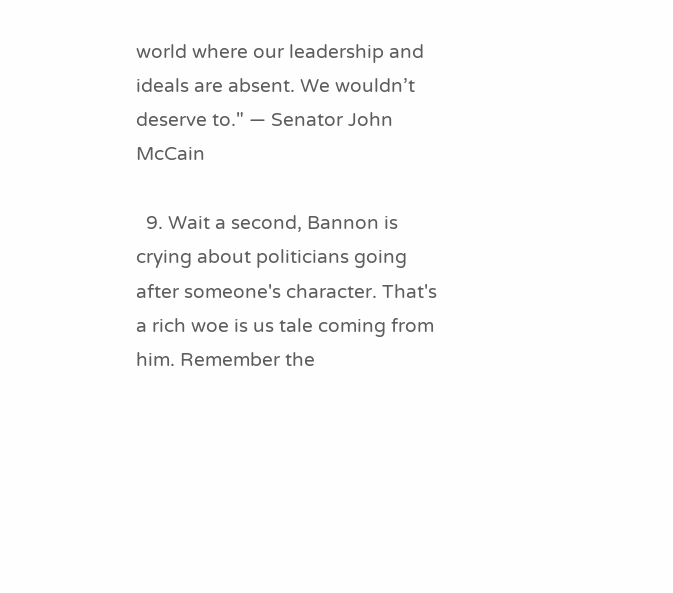world where our leadership and ideals are absent. We wouldn’t deserve to." — Senator John McCain

  9. Wait a second, Bannon is crying about politicians going after someone's character. That's a rich woe is us tale coming from him. Remember the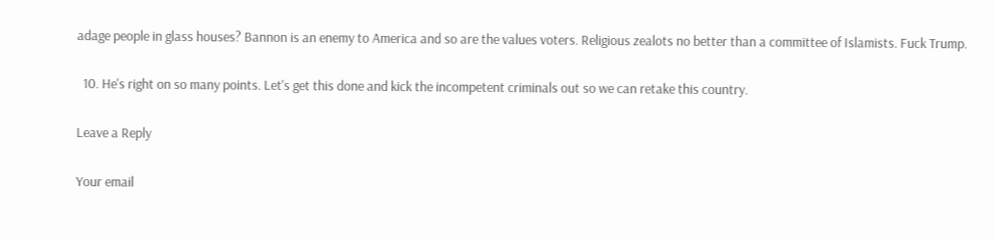adage people in glass houses? Bannon is an enemy to America and so are the values voters. Religious zealots no better than a committee of Islamists. Fuck Trump.

  10. He's right on so many points. Let's get this done and kick the incompetent criminals out so we can retake this country.

Leave a Reply

Your email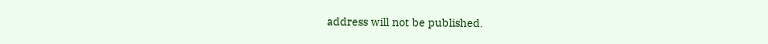address will not be published.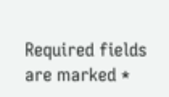Required fields are marked *